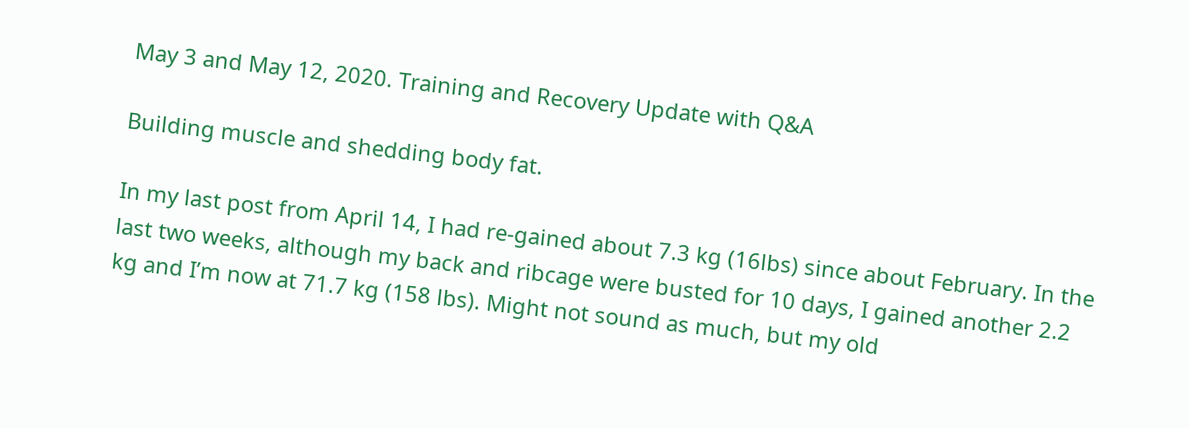May 3 and May 12, 2020. Training and Recovery Update with Q&A

Building muscle and shedding body fat.

In my last post from April 14, I had re-gained about 7.3 kg (16lbs) since about February. In the last two weeks, although my back and ribcage were busted for 10 days, I gained another 2.2 kg and I’m now at 71.7 kg (158 lbs). Might not sound as much, but my old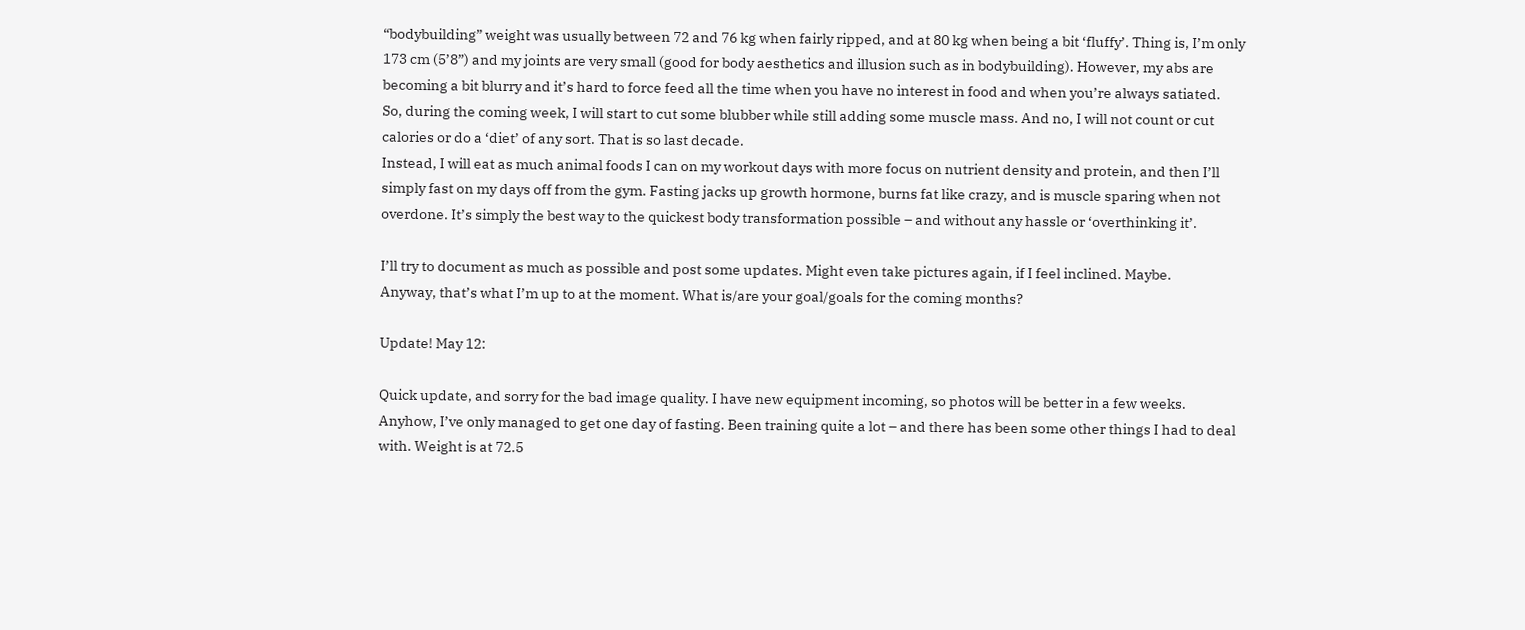“bodybuilding” weight was usually between 72 and 76 kg when fairly ripped, and at 80 kg when being a bit ‘fluffy’. Thing is, I’m only 173 cm (5’8”) and my joints are very small (good for body aesthetics and illusion such as in bodybuilding). However, my abs are becoming a bit blurry and it’s hard to force feed all the time when you have no interest in food and when you’re always satiated.
So, during the coming week, I will start to cut some blubber while still adding some muscle mass. And no, I will not count or cut calories or do a ‘diet’ of any sort. That is so last decade.
Instead, I will eat as much animal foods I can on my workout days with more focus on nutrient density and protein, and then I’ll simply fast on my days off from the gym. Fasting jacks up growth hormone, burns fat like crazy, and is muscle sparing when not overdone. It’s simply the best way to the quickest body transformation possible – and without any hassle or ‘overthinking it’.

I’ll try to document as much as possible and post some updates. Might even take pictures again, if I feel inclined. Maybe.
Anyway, that’s what I’m up to at the moment. What is/are your goal/goals for the coming months?

Update! May 12:

Quick update, and sorry for the bad image quality. I have new equipment incoming, so photos will be better in a few weeks.
Anyhow, I’ve only managed to get one day of fasting. Been training quite a lot – and there has been some other things I had to deal with. Weight is at 72.5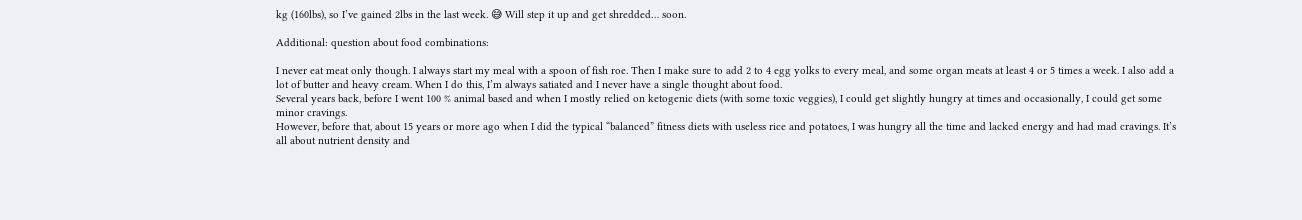kg (160lbs), so I’ve gained 2lbs in the last week. 😅 Will step it up and get shredded… soon.

Additional: question about food combinations:

I never eat meat only though. I always start my meal with a spoon of fish roe. Then I make sure to add 2 to 4 egg yolks to every meal, and some organ meats at least 4 or 5 times a week. I also add a lot of butter and heavy cream. When I do this, I’m always satiated and I never have a single thought about food.
Several years back, before I went 100 % animal based and when I mostly relied on ketogenic diets (with some toxic veggies), I could get slightly hungry at times and occasionally, I could get some minor cravings.
However, before that, about 15 years or more ago when I did the typical “balanced” fitness diets with useless rice and potatoes, I was hungry all the time and lacked energy and had mad cravings. It’s all about nutrient density and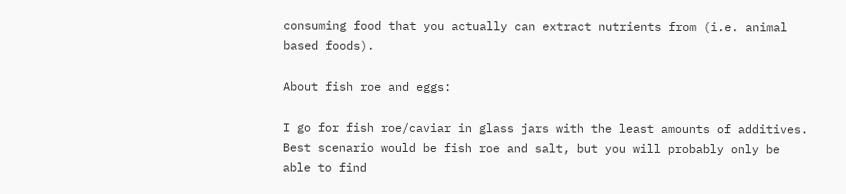consuming food that you actually can extract nutrients from (i.e. animal based foods).

About fish roe and eggs:

I go for fish roe/caviar in glass jars with the least amounts of additives. Best scenario would be fish roe and salt, but you will probably only be able to find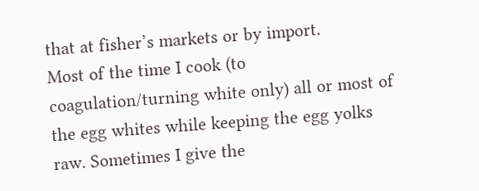that at fisher’s markets or by import.
Most of the time I cook (to coagulation/turning white only) all or most of the egg whites while keeping the egg yolks raw. Sometimes I give the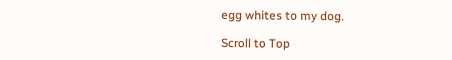egg whites to my dog.

Scroll to Top